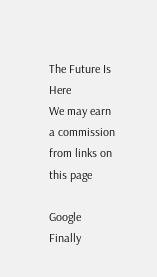The Future Is Here
We may earn a commission from links on this page

Google Finally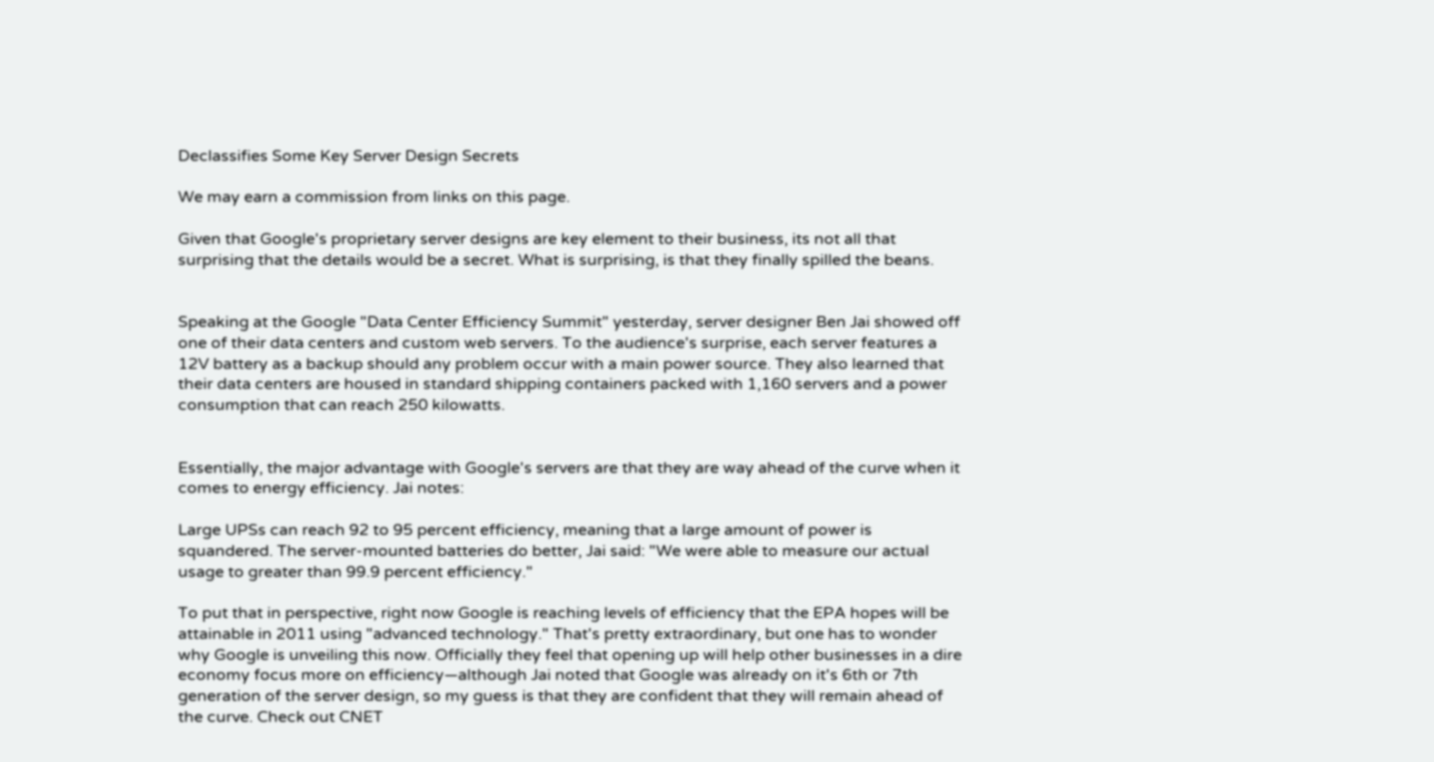Declassifies Some Key Server Design Secrets

We may earn a commission from links on this page.

Given that Google's proprietary server designs are key element to their business, its not all that surprising that the details would be a secret. What is surprising, is that they finally spilled the beans.


Speaking at the Google "Data Center Efficiency Summit" yesterday, server designer Ben Jai showed off one of their data centers and custom web servers. To the audience's surprise, each server features a 12V battery as a backup should any problem occur with a main power source. They also learned that their data centers are housed in standard shipping containers packed with 1,160 servers and a power consumption that can reach 250 kilowatts.


Essentially, the major advantage with Google's servers are that they are way ahead of the curve when it comes to energy efficiency. Jai notes:

Large UPSs can reach 92 to 95 percent efficiency, meaning that a large amount of power is squandered. The server-mounted batteries do better, Jai said: "We were able to measure our actual usage to greater than 99.9 percent efficiency."

To put that in perspective, right now Google is reaching levels of efficiency that the EPA hopes will be attainable in 2011 using "advanced technology." That's pretty extraordinary, but one has to wonder why Google is unveiling this now. Officially they feel that opening up will help other businesses in a dire economy focus more on efficiency—although Jai noted that Google was already on it's 6th or 7th generation of the server design, so my guess is that they are confident that they will remain ahead of the curve. Check out CNET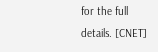for the full details. [CNET]